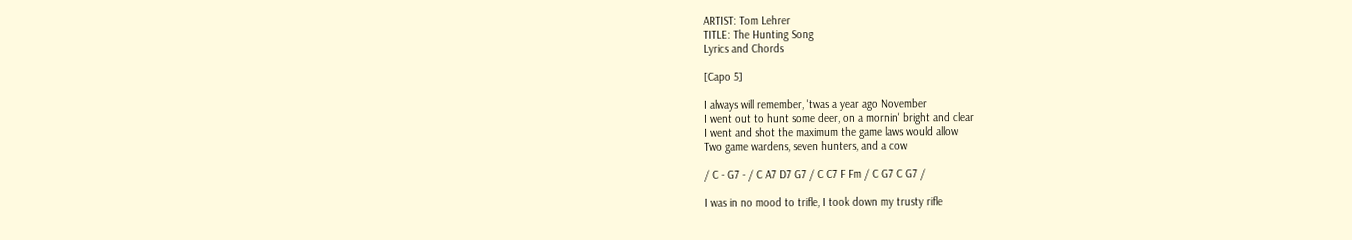ARTIST: Tom Lehrer
TITLE: The Hunting Song
Lyrics and Chords

[Capo 5]

I always will remember, 'twas a year ago November
I went out to hunt some deer, on a mornin' bright and clear
I went and shot the maximum the game laws would allow
Two game wardens, seven hunters, and a cow

/ C - G7 - / C A7 D7 G7 / C C7 F Fm / C G7 C G7 /

I was in no mood to trifle, I took down my trusty rifle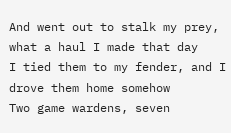And went out to stalk my prey, what a haul I made that day
I tied them to my fender, and I drove them home somehow
Two game wardens, seven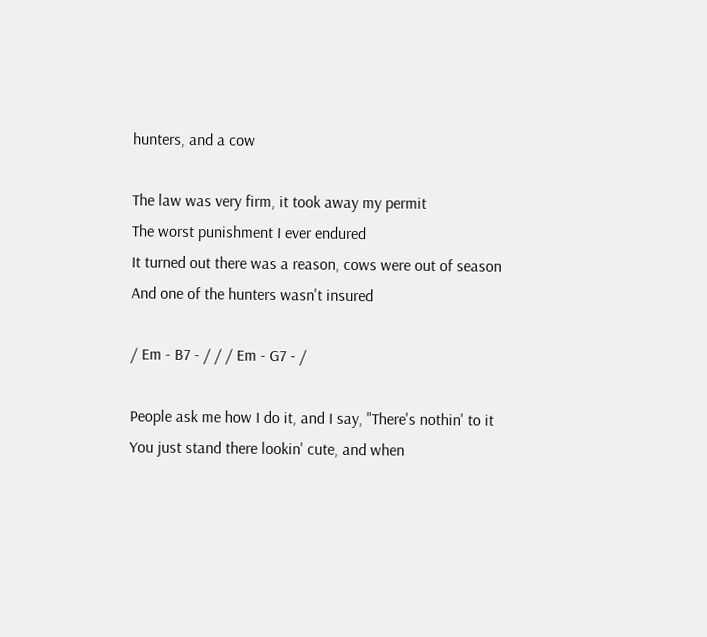hunters, and a cow

The law was very firm, it took away my permit
The worst punishment I ever endured
It turned out there was a reason, cows were out of season
And one of the hunters wasn't insured

/ Em - B7 - / / / Em - G7 - /

People ask me how I do it, and I say, "There's nothin' to it
You just stand there lookin' cute, and when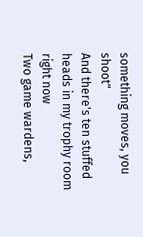something moves, you shoot"
And there's ten stuffed heads in my trophy room right now
Two game wardens,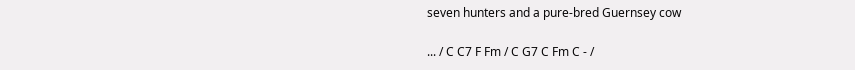seven hunters and a pure-bred Guernsey cow

... / C C7 F Fm / C G7 C Fm C - /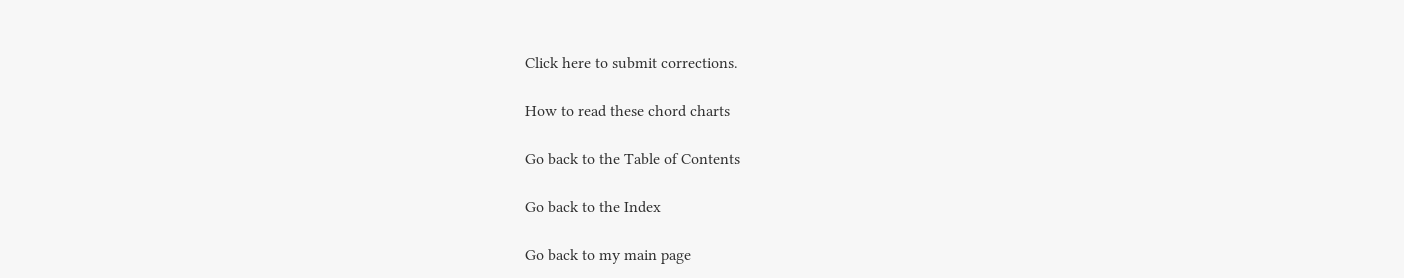Click here to submit corrections.

How to read these chord charts

Go back to the Table of Contents

Go back to the Index

Go back to my main page